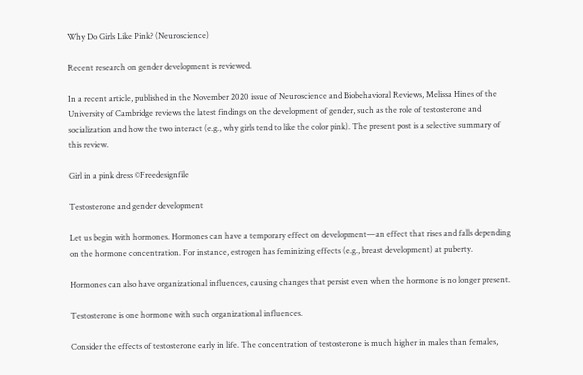Why Do Girls Like Pink? (Neuroscience)

Recent research on gender development is reviewed.

In a recent article, published in the November 2020 issue of Neuroscience and Biobehavioral Reviews, Melissa Hines of the University of Cambridge reviews the latest findings on the development of gender, such as the role of testosterone and socialization and how the two interact (e.g., why girls tend to like the color pink). The present post is a selective summary of this review.

Girl in a pink dress ©Freedesignfile

Testosterone and gender development

Let us begin with hormones. Hormones can have a temporary effect on development—an effect that rises and falls depending on the hormone concentration. For instance, estrogen has feminizing effects (e.g., breast development) at puberty.

Hormones can also have organizational influences, causing changes that persist even when the hormone is no longer present.

Testosterone is one hormone with such organizational influences.

Consider the effects of testosterone early in life. The concentration of testosterone is much higher in males than females,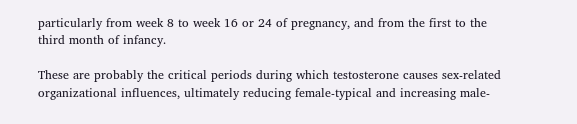particularly from week 8 to week 16 or 24 of pregnancy, and from the first to the third month of infancy.

These are probably the critical periods during which testosterone causes sex-related organizational influences, ultimately reducing female-typical and increasing male-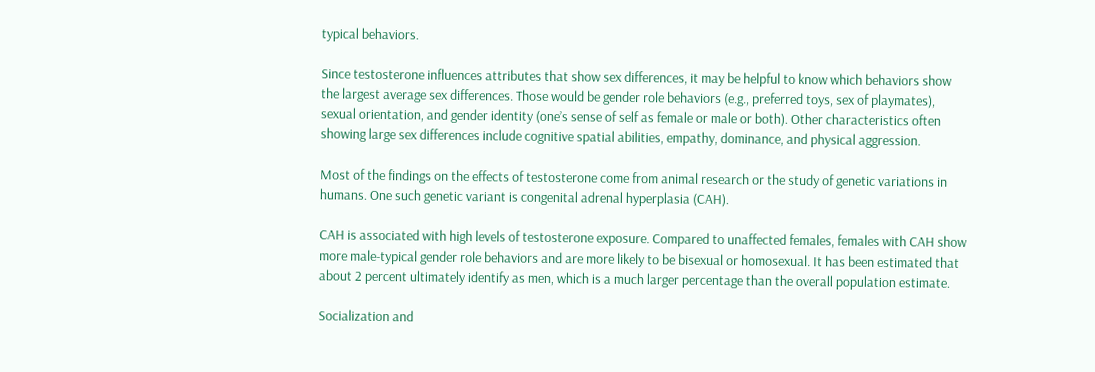typical behaviors.

Since testosterone influences attributes that show sex differences, it may be helpful to know which behaviors show the largest average sex differences. Those would be gender role behaviors (e.g., preferred toys, sex of playmates), sexual orientation, and gender identity (one’s sense of self as female or male or both). Other characteristics often showing large sex differences include cognitive spatial abilities, empathy, dominance, and physical aggression.

Most of the findings on the effects of testosterone come from animal research or the study of genetic variations in humans. One such genetic variant is congenital adrenal hyperplasia (CAH).

CAH is associated with high levels of testosterone exposure. Compared to unaffected females, females with CAH show more male-typical gender role behaviors and are more likely to be bisexual or homosexual. It has been estimated that about 2 percent ultimately identify as men, which is a much larger percentage than the overall population estimate.

Socialization and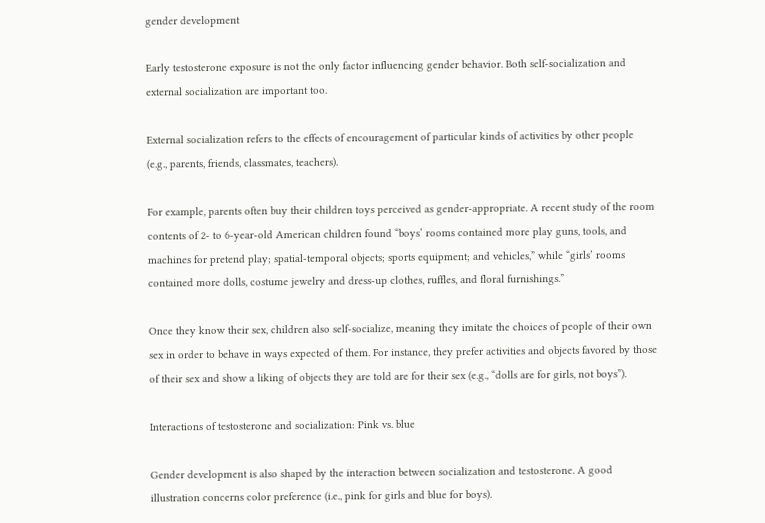gender development

Early testosterone exposure is not the only factor influencing gender behavior. Both self-socialization and external socialization are important too.

External socialization refers to the effects of encouragement of particular kinds of activities by other people (e.g., parents, friends, classmates, teachers).

For example, parents often buy their children toys perceived as gender-appropriate. A recent study of the room contents of 2- to 6-year-old American children found “boys’ rooms contained more play guns, tools, and machines for pretend play; spatial-temporal objects; sports equipment; and vehicles,” while “girls’ rooms contained more dolls, costume jewelry and dress-up clothes, ruffles, and floral furnishings.”

Once they know their sex, children also self-socialize, meaning they imitate the choices of people of their own sex in order to behave in ways expected of them. For instance, they prefer activities and objects favored by those of their sex and show a liking of objects they are told are for their sex (e.g., “dolls are for girls, not boys”).

Interactions of testosterone and socialization: Pink vs. blue

Gender development is also shaped by the interaction between socialization and testosterone. A good illustration concerns color preference (i.e., pink for girls and blue for boys).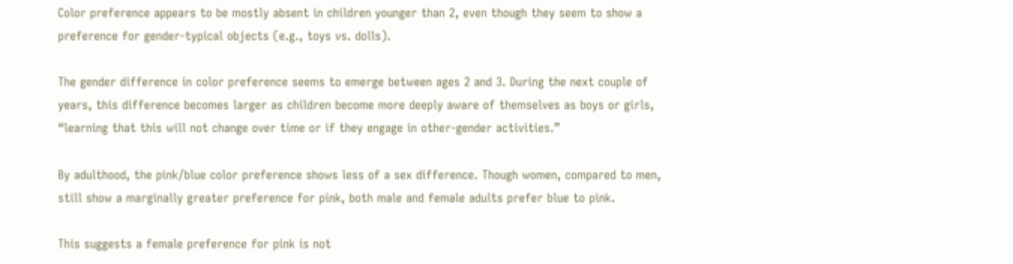Color preference appears to be mostly absent in children younger than 2, even though they seem to show a preference for gender-typical objects (e.g., toys vs. dolls).

The gender difference in color preference seems to emerge between ages 2 and 3. During the next couple of years, this difference becomes larger as children become more deeply aware of themselves as boys or girls, “learning that this will not change over time or if they engage in other-gender activities.”

By adulthood, the pink/blue color preference shows less of a sex difference. Though women, compared to men, still show a marginally greater preference for pink, both male and female adults prefer blue to pink.

This suggests a female preference for pink is not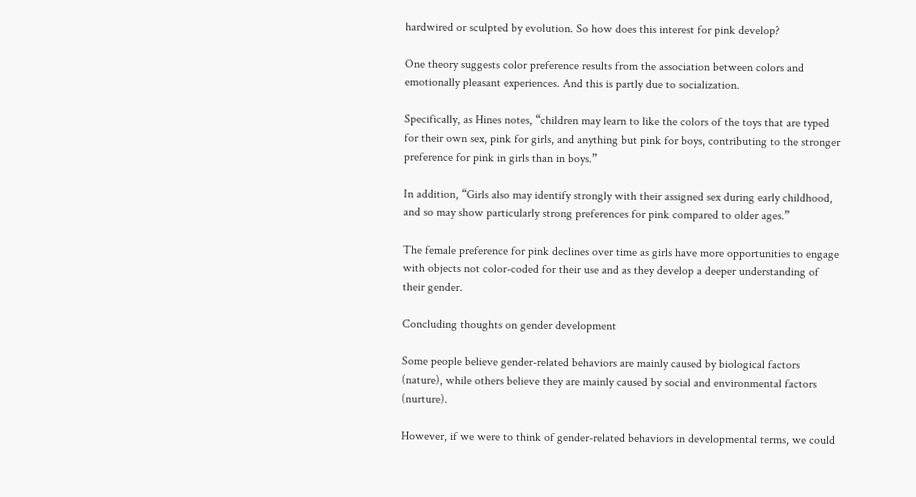hardwired or sculpted by evolution. So how does this interest for pink develop?

One theory suggests color preference results from the association between colors and emotionally pleasant experiences. And this is partly due to socialization.

Specifically, as Hines notes, “children may learn to like the colors of the toys that are typed for their own sex, pink for girls, and anything but pink for boys, contributing to the stronger preference for pink in girls than in boys.”

In addition, “Girls also may identify strongly with their assigned sex during early childhood, and so may show particularly strong preferences for pink compared to older ages.”

The female preference for pink declines over time as girls have more opportunities to engage with objects not color-coded for their use and as they develop a deeper understanding of their gender.

Concluding thoughts on gender development

Some people believe gender-related behaviors are mainly caused by biological factors (nature), while others believe they are mainly caused by social and environmental factors (nurture).

However, if we were to think of gender-related behaviors in developmental terms, we could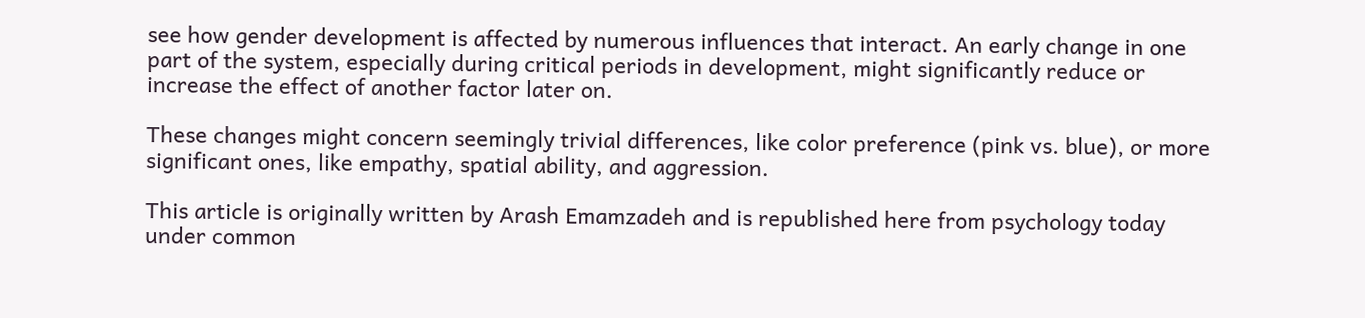see how gender development is affected by numerous influences that interact. An early change in one part of the system, especially during critical periods in development, might significantly reduce or increase the effect of another factor later on.

These changes might concern seemingly trivial differences, like color preference (pink vs. blue), or more significant ones, like empathy, spatial ability, and aggression.

This article is originally written by Arash Emamzadeh and is republished here from psychology today under common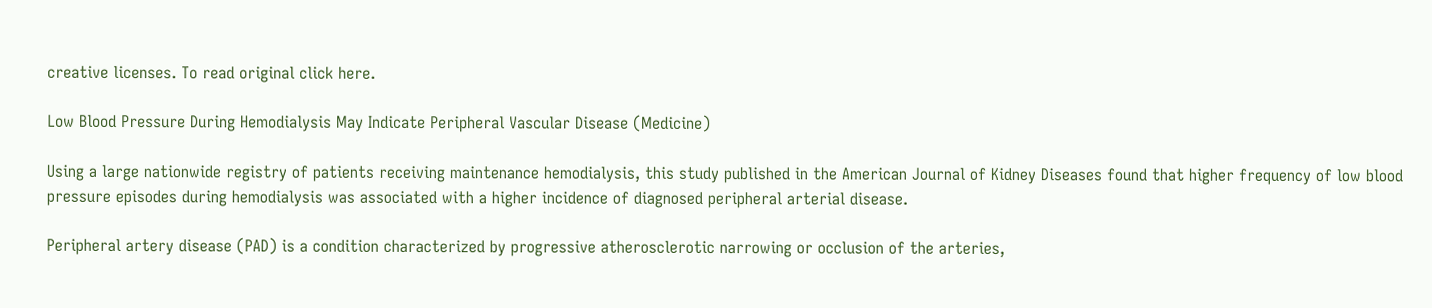creative licenses. To read original click here.

Low Blood Pressure During Hemodialysis May Indicate Peripheral Vascular Disease (Medicine)

Using a large nationwide registry of patients receiving maintenance hemodialysis, this study published in the American Journal of Kidney Diseases found that higher frequency of low blood pressure episodes during hemodialysis was associated with a higher incidence of diagnosed peripheral arterial disease.

Peripheral artery disease (PAD) is a condition characterized by progressive atherosclerotic narrowing or occlusion of the arteries,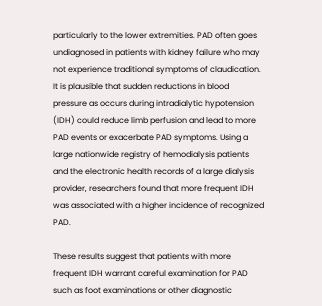particularly to the lower extremities. PAD often goes undiagnosed in patients with kidney failure who may not experience traditional symptoms of claudication. It is plausible that sudden reductions in blood pressure as occurs during intradialytic hypotension (IDH) could reduce limb perfusion and lead to more PAD events or exacerbate PAD symptoms. Using a large nationwide registry of hemodialysis patients and the electronic health records of a large dialysis provider, researchers found that more frequent IDH was associated with a higher incidence of recognized PAD.

These results suggest that patients with more frequent IDH warrant careful examination for PAD such as foot examinations or other diagnostic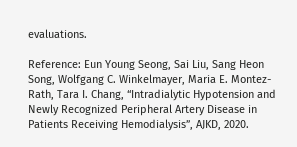evaluations.

Reference: Eun Young Seong, Sai Liu, Sang Heon Song, Wolfgang C. Winkelmayer, Maria E. Montez-Rath, Tara I. Chang, “Intradialytic Hypotension and Newly Recognized Peripheral Artery Disease in Patients Receiving Hemodialysis”, AJKD, 2020.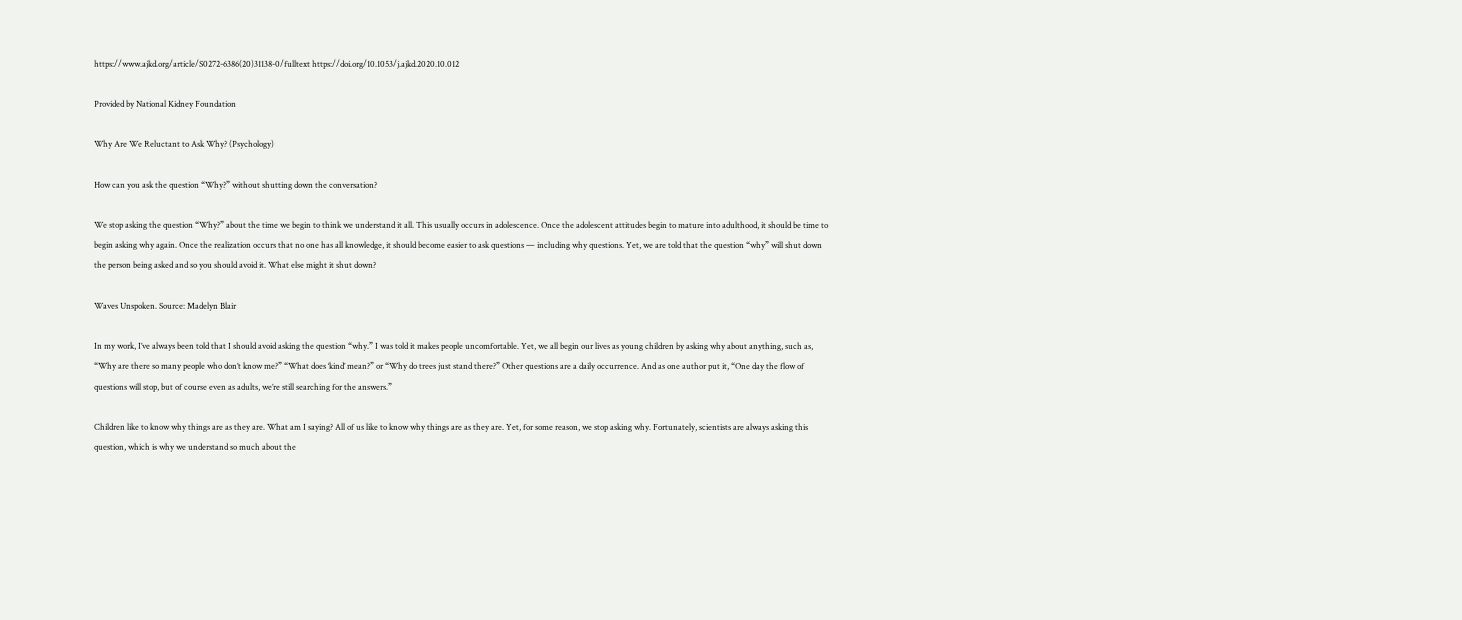https://www.ajkd.org/article/S0272-6386(20)31138-0/fulltext https://doi.org/10.1053/j.ajkd.2020.10.012

Provided by National Kidney Foundation

Why Are We Reluctant to Ask Why? (Psychology)

How can you ask the question “Why?” without shutting down the conversation?

We stop asking the question “Why?” about the time we begin to think we understand it all. This usually occurs in adolescence. Once the adolescent attitudes begin to mature into adulthood, it should be time to begin asking why again. Once the realization occurs that no one has all knowledge, it should become easier to ask questions — including why questions. Yet, we are told that the question “why” will shut down the person being asked and so you should avoid it. What else might it shut down?

Waves Unspoken. Source: Madelyn Blair

In my work, I’ve always been told that I should avoid asking the question “why.” I was told it makes people uncomfortable. Yet, we all begin our lives as young children by asking why about anything, such as, “Why are there so many people who don’t know me?” “What does ‘kind’ mean?” or “Why do trees just stand there?” Other questions are a daily occurrence. And as one author put it, “One day the flow of questions will stop, but of course even as adults, we’re still searching for the answers.”

Children like to know why things are as they are. What am I saying? All of us like to know why things are as they are. Yet, for some reason, we stop asking why. Fortunately, scientists are always asking this question, which is why we understand so much about the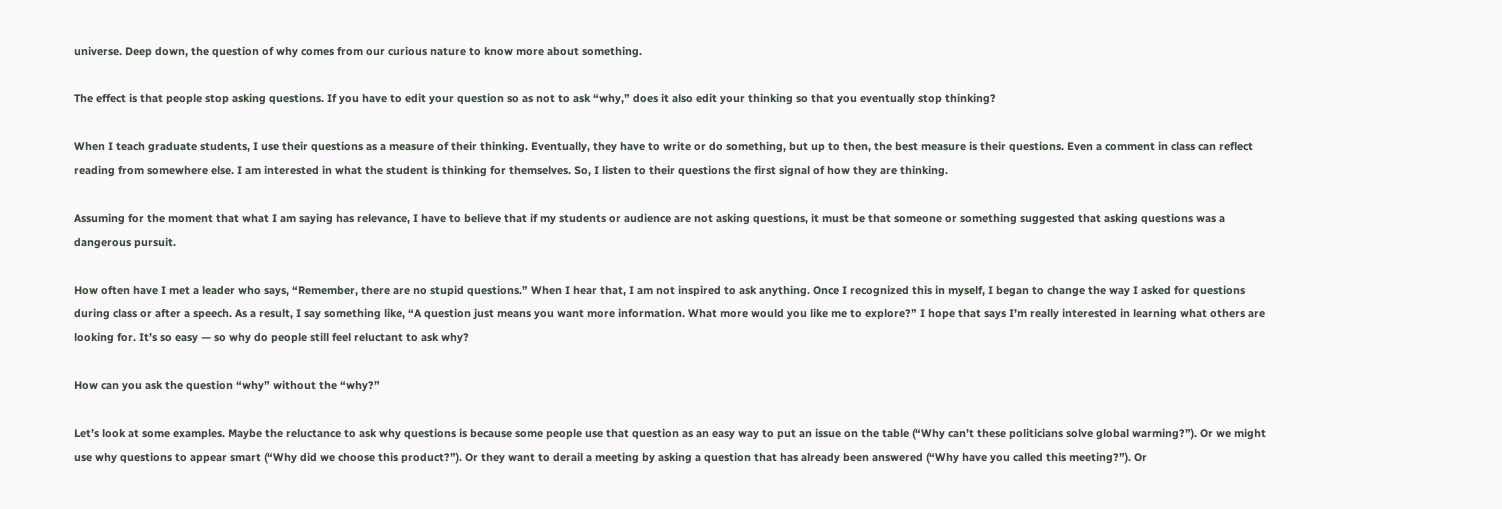universe. Deep down, the question of why comes from our curious nature to know more about something.

The effect is that people stop asking questions. If you have to edit your question so as not to ask “why,” does it also edit your thinking so that you eventually stop thinking?

When I teach graduate students, I use their questions as a measure of their thinking. Eventually, they have to write or do something, but up to then, the best measure is their questions. Even a comment in class can reflect reading from somewhere else. I am interested in what the student is thinking for themselves. So, I listen to their questions the first signal of how they are thinking.

Assuming for the moment that what I am saying has relevance, I have to believe that if my students or audience are not asking questions, it must be that someone or something suggested that asking questions was a dangerous pursuit.

How often have I met a leader who says, “Remember, there are no stupid questions.” When I hear that, I am not inspired to ask anything. Once I recognized this in myself, I began to change the way I asked for questions during class or after a speech. As a result, I say something like, “A question just means you want more information. What more would you like me to explore?” I hope that says I’m really interested in learning what others are looking for. It’s so easy — so why do people still feel reluctant to ask why?

How can you ask the question “why” without the “why?”

Let’s look at some examples. Maybe the reluctance to ask why questions is because some people use that question as an easy way to put an issue on the table (“Why can’t these politicians solve global warming?”). Or we might use why questions to appear smart (“Why did we choose this product?”). Or they want to derail a meeting by asking a question that has already been answered (“Why have you called this meeting?”). Or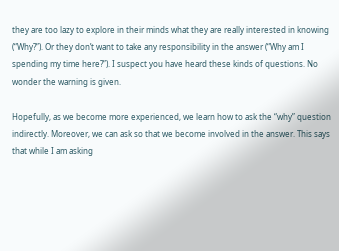they are too lazy to explore in their minds what they are really interested in knowing (“Why?”). Or they don’t want to take any responsibility in the answer (“Why am I spending my time here?”). I suspect you have heard these kinds of questions. No wonder the warning is given.

Hopefully, as we become more experienced, we learn how to ask the “why” question indirectly. Moreover, we can ask so that we become involved in the answer. This says that while I am asking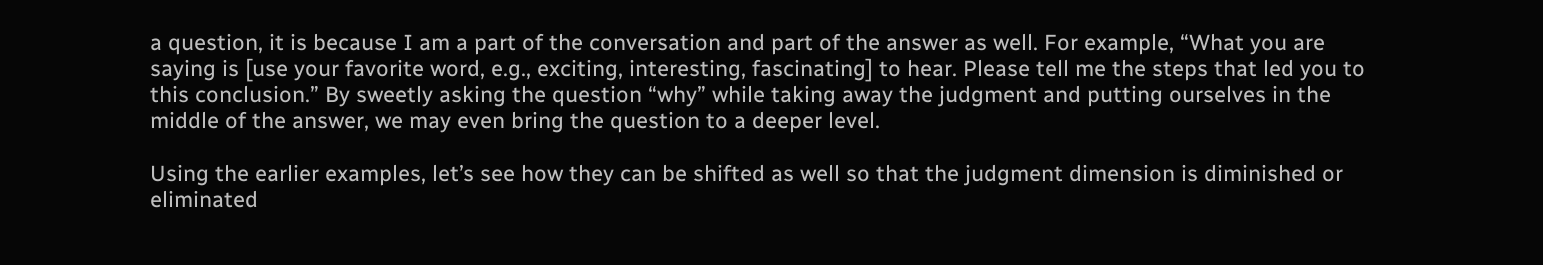a question, it is because I am a part of the conversation and part of the answer as well. For example, “What you are saying is [use your favorite word, e.g., exciting, interesting, fascinating] to hear. Please tell me the steps that led you to this conclusion.” By sweetly asking the question “why” while taking away the judgment and putting ourselves in the middle of the answer, we may even bring the question to a deeper level.

Using the earlier examples, let’s see how they can be shifted as well so that the judgment dimension is diminished or eliminated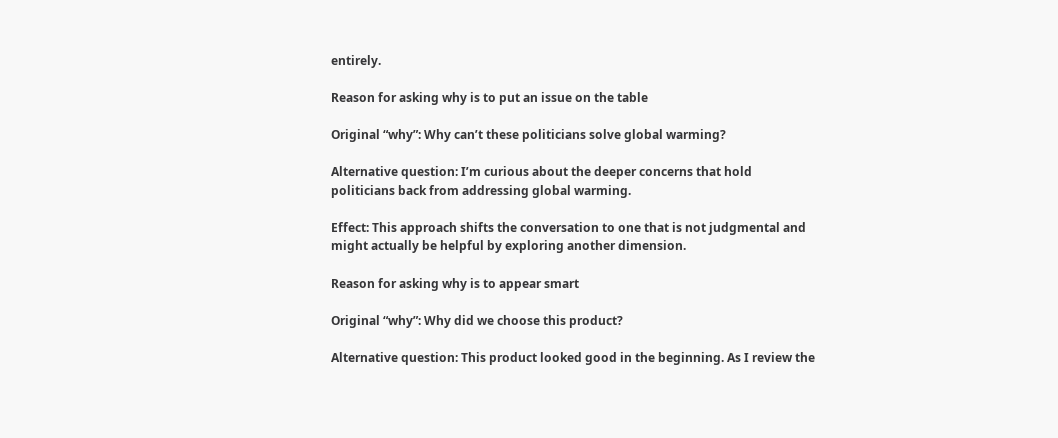entirely.

Reason for asking why is to put an issue on the table

Original “why”: Why can’t these politicians solve global warming?

Alternative question: I’m curious about the deeper concerns that hold politicians back from addressing global warming.

Effect: This approach shifts the conversation to one that is not judgmental and might actually be helpful by exploring another dimension.

Reason for asking why is to appear smart

Original “why”: Why did we choose this product?

Alternative question: This product looked good in the beginning. As I review the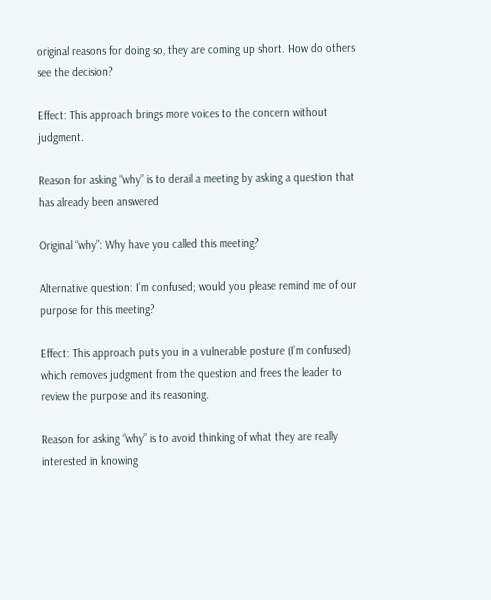original reasons for doing so, they are coming up short. How do others see the decision?

Effect: This approach brings more voices to the concern without judgment.

Reason for asking “why” is to derail a meeting by asking a question that has already been answered

Original “why”: Why have you called this meeting?

Alternative question: I’m confused; would you please remind me of our purpose for this meeting?

Effect: This approach puts you in a vulnerable posture (I’m confused) which removes judgment from the question and frees the leader to review the purpose and its reasoning.

Reason for asking “why” is to avoid thinking of what they are really interested in knowing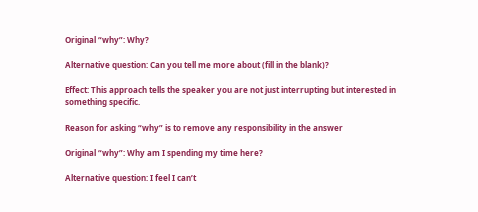Original “why”: Why?

Alternative question: Can you tell me more about (fill in the blank)?

Effect: This approach tells the speaker you are not just interrupting but interested in something specific.

Reason for asking “why” is to remove any responsibility in the answer

Original “why”: Why am I spending my time here?

Alternative question: I feel I can’t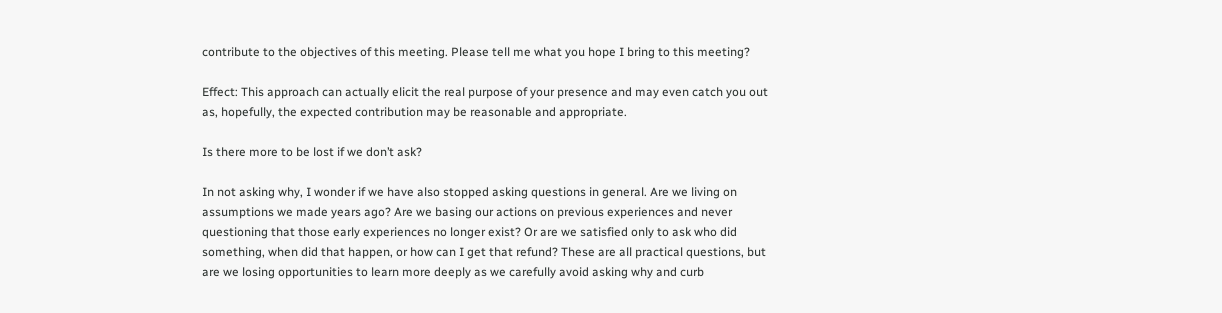contribute to the objectives of this meeting. Please tell me what you hope I bring to this meeting?

Effect: This approach can actually elicit the real purpose of your presence and may even catch you out as, hopefully, the expected contribution may be reasonable and appropriate.

Is there more to be lost if we don’t ask?

In not asking why, I wonder if we have also stopped asking questions in general. Are we living on assumptions we made years ago? Are we basing our actions on previous experiences and never questioning that those early experiences no longer exist? Or are we satisfied only to ask who did something, when did that happen, or how can I get that refund? These are all practical questions, but are we losing opportunities to learn more deeply as we carefully avoid asking why and curb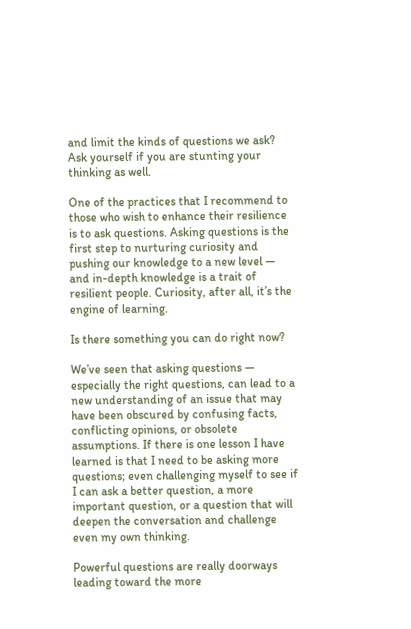and limit the kinds of questions we ask? Ask yourself if you are stunting your thinking as well.

One of the practices that I recommend to those who wish to enhance their resilience is to ask questions. Asking questions is the first step to nurturing curiosity and pushing our knowledge to a new level — and in-depth knowledge is a trait of resilient people. Curiosity, after all, it’s the engine of learning.

Is there something you can do right now?

We’ve seen that asking questions — especially the right questions, can lead to a new understanding of an issue that may have been obscured by confusing facts, conflicting opinions, or obsolete assumptions. If there is one lesson I have learned is that I need to be asking more questions; even challenging myself to see if I can ask a better question, a more important question, or a question that will deepen the conversation and challenge even my own thinking.

Powerful questions are really doorways leading toward the more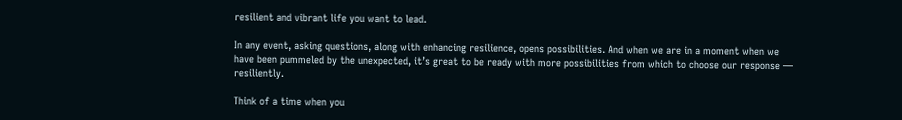resilient and vibrant life you want to lead.

In any event, asking questions, along with enhancing resilience, opens possibilities. And when we are in a moment when we have been pummeled by the unexpected, it’s great to be ready with more possibilities from which to choose our response — resiliently.

Think of a time when you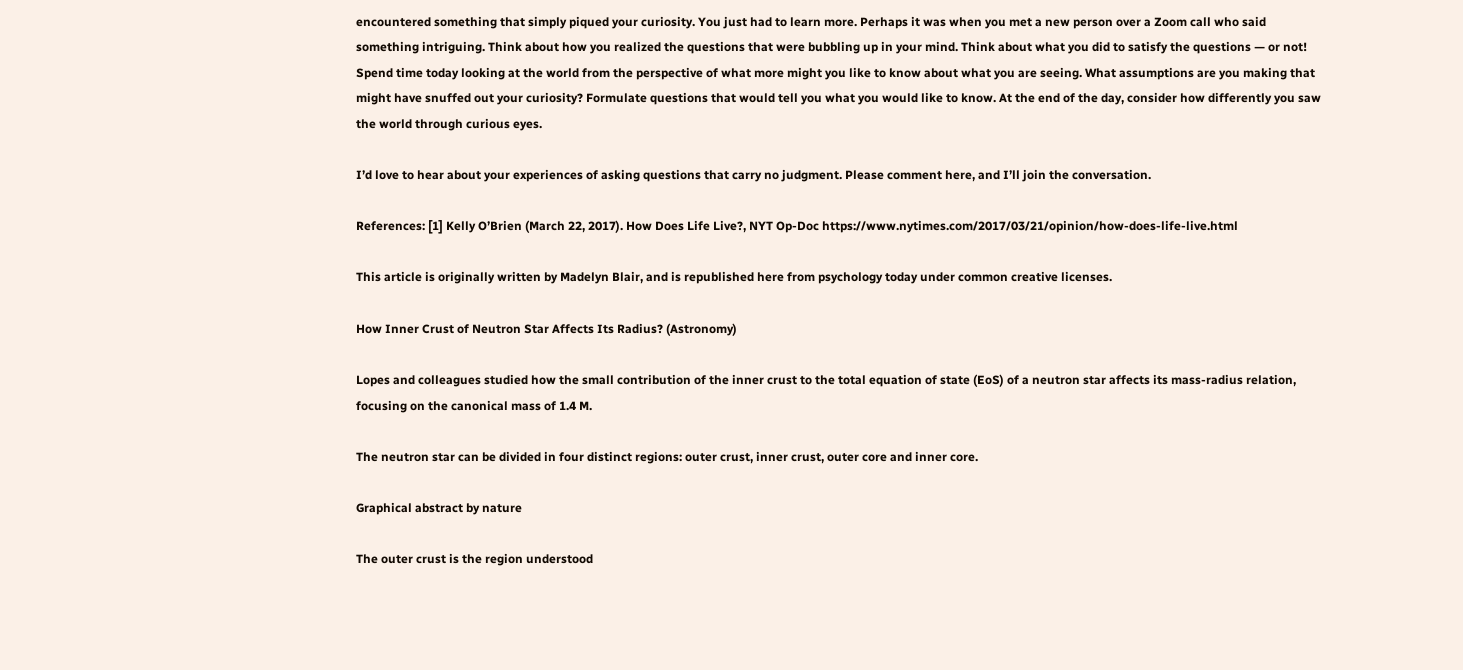encountered something that simply piqued your curiosity. You just had to learn more. Perhaps it was when you met a new person over a Zoom call who said something intriguing. Think about how you realized the questions that were bubbling up in your mind. Think about what you did to satisfy the questions — or not! Spend time today looking at the world from the perspective of what more might you like to know about what you are seeing. What assumptions are you making that might have snuffed out your curiosity? Formulate questions that would tell you what you would like to know. At the end of the day, consider how differently you saw the world through curious eyes.

I’d love to hear about your experiences of asking questions that carry no judgment. Please comment here, and I’ll join the conversation.

References: [1] Kelly O’Brien (March 22, 2017). How Does Life Live?, NYT Op-Doc https://www.nytimes.com/2017/03/21/opinion/how-does-life-live.html

This article is originally written by Madelyn Blair, and is republished here from psychology today under common creative licenses.

How Inner Crust of Neutron Star Affects Its Radius? (Astronomy)

Lopes and colleagues studied how the small contribution of the inner crust to the total equation of state (EoS) of a neutron star affects its mass-radius relation, focusing on the canonical mass of 1.4 M.

The neutron star can be divided in four distinct regions: outer crust, inner crust, outer core and inner core.

Graphical abstract by nature

The outer crust is the region understood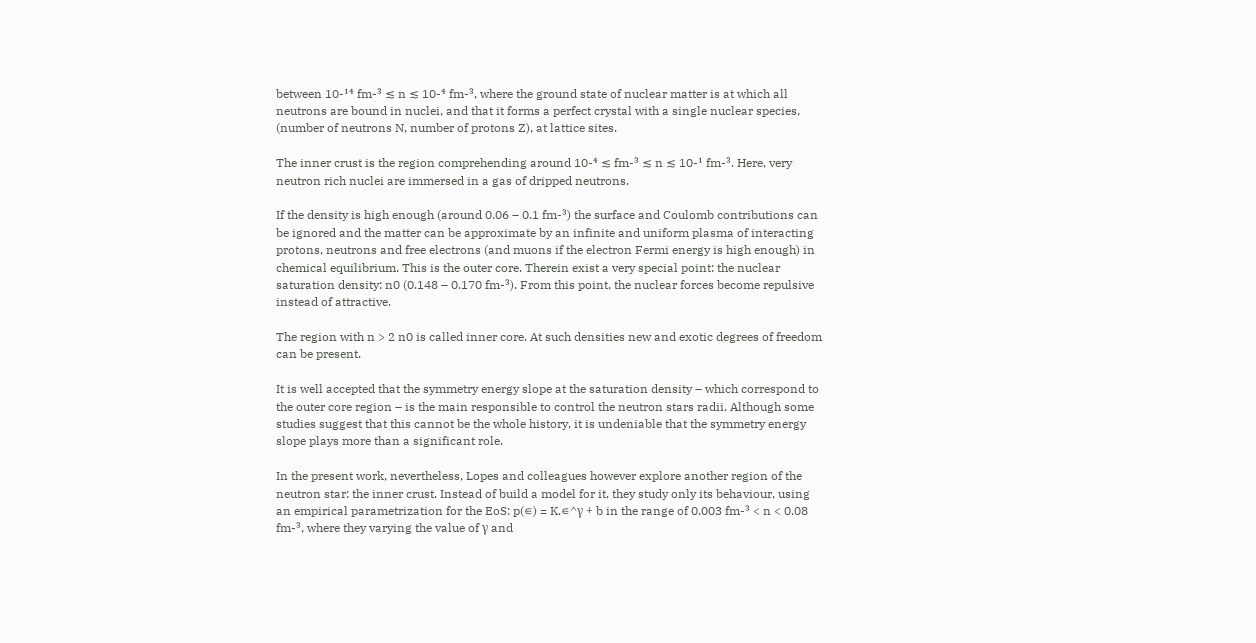between 10-¹⁴ fm-³ ≲ n ≲ 10-⁴ fm-³, where the ground state of nuclear matter is at which all neutrons are bound in nuclei, and that it forms a perfect crystal with a single nuclear species, (number of neutrons N, number of protons Z), at lattice sites.

The inner crust is the region comprehending around 10-⁴ ≲ fm-³ ≲ n ≲ 10-¹ fm-³. Here, very neutron rich nuclei are immersed in a gas of dripped neutrons.

If the density is high enough (around 0.06 – 0.1 fm-³) the surface and Coulomb contributions can be ignored and the matter can be approximate by an infinite and uniform plasma of interacting protons, neutrons and free electrons (and muons if the electron Fermi energy is high enough) in chemical equilibrium. This is the outer core. Therein exist a very special point: the nuclear saturation density: n0 (0.148 – 0.170 fm-³). From this point, the nuclear forces become repulsive instead of attractive.

The region with n > 2 n0 is called inner core. At such densities new and exotic degrees of freedom can be present.

It is well accepted that the symmetry energy slope at the saturation density – which correspond to the outer core region – is the main responsible to control the neutron stars radii. Although some studies suggest that this cannot be the whole history, it is undeniable that the symmetry energy slope plays more than a significant role.

In the present work, nevertheless, Lopes and colleagues however explore another region of the neutron star: the inner crust. Instead of build a model for it, they study only its behaviour, using an empirical parametrization for the EoS: p(∊) = K.∊^γ + b in the range of 0.003 fm-³ < n < 0.08 fm-³, where they varying the value of γ and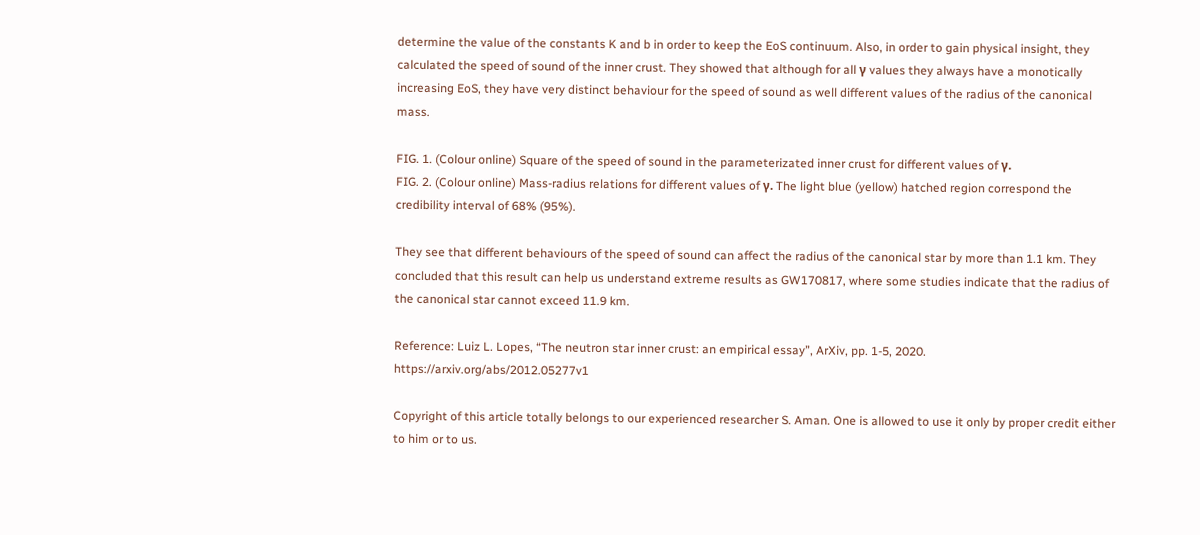determine the value of the constants K and b in order to keep the EoS continuum. Also, in order to gain physical insight, they calculated the speed of sound of the inner crust. They showed that although for all γ values they always have a monotically increasing EoS, they have very distinct behaviour for the speed of sound as well different values of the radius of the canonical mass.

FIG. 1. (Colour online) Square of the speed of sound in the parameterizated inner crust for different values of γ.
FIG. 2. (Colour online) Mass-radius relations for different values of γ. The light blue (yellow) hatched region correspond the credibility interval of 68% (95%).

They see that different behaviours of the speed of sound can affect the radius of the canonical star by more than 1.1 km. They concluded that this result can help us understand extreme results as GW170817, where some studies indicate that the radius of the canonical star cannot exceed 11.9 km.

Reference: Luiz L. Lopes, “The neutron star inner crust: an empirical essay”, ArXiv, pp. 1-5, 2020. https://arxiv.org/abs/2012.05277v1

Copyright of this article totally belongs to our experienced researcher S. Aman. One is allowed to use it only by proper credit either to him or to us.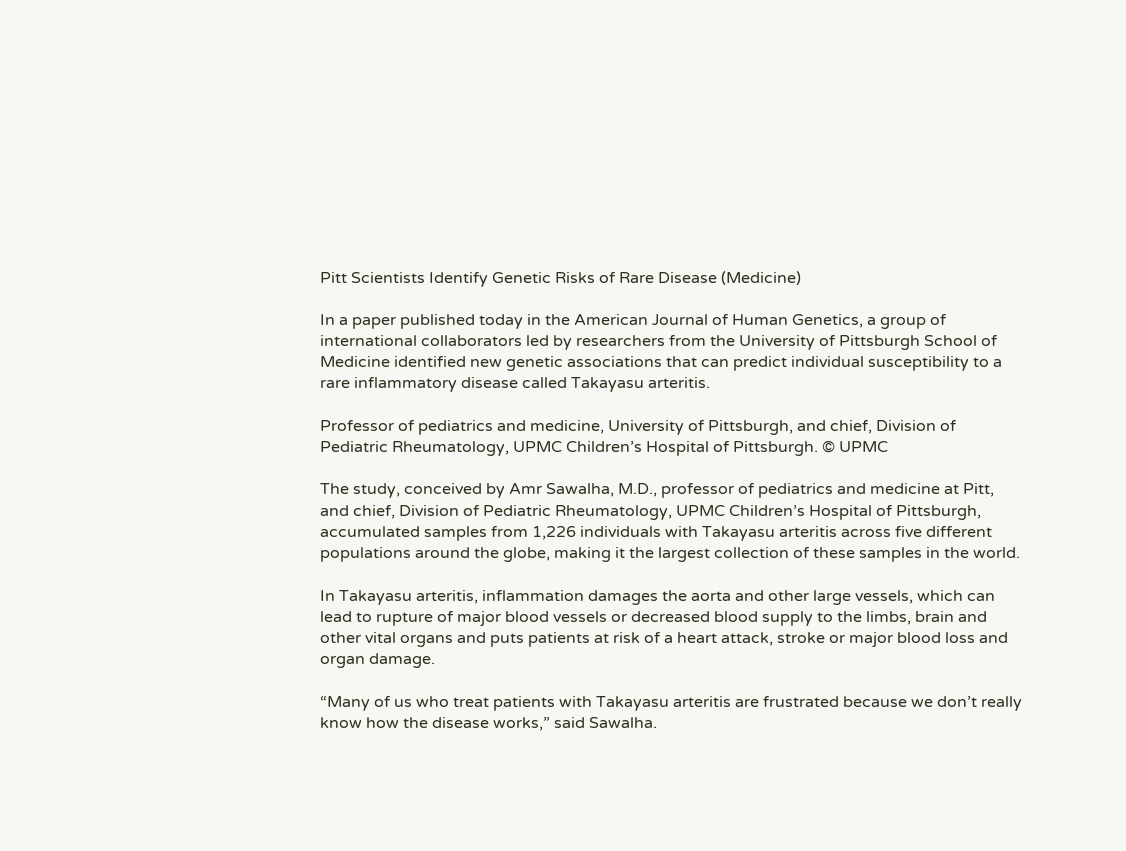Pitt Scientists Identify Genetic Risks of Rare Disease (Medicine)

In a paper published today in the American Journal of Human Genetics, a group of international collaborators led by researchers from the University of Pittsburgh School of Medicine identified new genetic associations that can predict individual susceptibility to a rare inflammatory disease called Takayasu arteritis.

Professor of pediatrics and medicine, University of Pittsburgh, and chief, Division of Pediatric Rheumatology, UPMC Children’s Hospital of Pittsburgh. © UPMC

The study, conceived by Amr Sawalha, M.D., professor of pediatrics and medicine at Pitt, and chief, Division of Pediatric Rheumatology, UPMC Children’s Hospital of Pittsburgh, accumulated samples from 1,226 individuals with Takayasu arteritis across five different populations around the globe, making it the largest collection of these samples in the world.

In Takayasu arteritis, inflammation damages the aorta and other large vessels, which can lead to rupture of major blood vessels or decreased blood supply to the limbs, brain and other vital organs and puts patients at risk of a heart attack, stroke or major blood loss and organ damage.

“Many of us who treat patients with Takayasu arteritis are frustrated because we don’t really know how the disease works,” said Sawalha.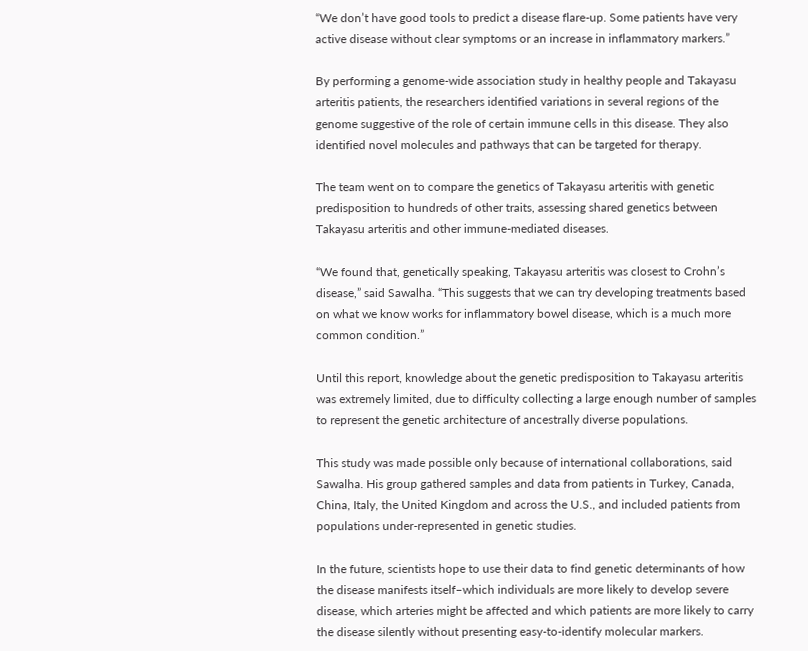“We don’t have good tools to predict a disease flare-up. Some patients have very active disease without clear symptoms or an increase in inflammatory markers.”

By performing a genome-wide association study in healthy people and Takayasu arteritis patients, the researchers identified variations in several regions of the genome suggestive of the role of certain immune cells in this disease. They also identified novel molecules and pathways that can be targeted for therapy.

The team went on to compare the genetics of Takayasu arteritis with genetic predisposition to hundreds of other traits, assessing shared genetics between Takayasu arteritis and other immune-mediated diseases.

“We found that, genetically speaking, Takayasu arteritis was closest to Crohn’s disease,” said Sawalha. “This suggests that we can try developing treatments based on what we know works for inflammatory bowel disease, which is a much more common condition.”

Until this report, knowledge about the genetic predisposition to Takayasu arteritis was extremely limited, due to difficulty collecting a large enough number of samples to represent the genetic architecture of ancestrally diverse populations.

This study was made possible only because of international collaborations, said Sawalha. His group gathered samples and data from patients in Turkey, Canada, China, Italy, the United Kingdom and across the U.S., and included patients from populations under-represented in genetic studies.

In the future, scientists hope to use their data to find genetic determinants of how the disease manifests itself–which individuals are more likely to develop severe disease, which arteries might be affected and which patients are more likely to carry the disease silently without presenting easy-to-identify molecular markers.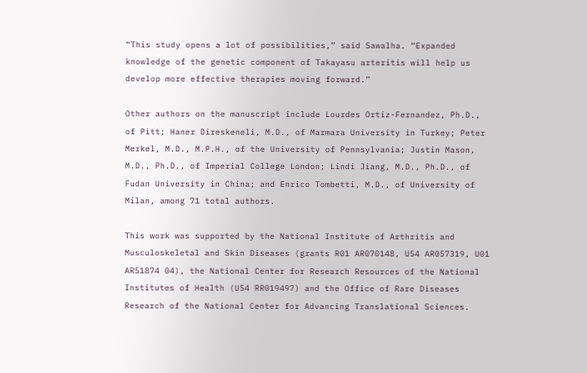“This study opens a lot of possibilities,” said Sawalha. “Expanded knowledge of the genetic component of Takayasu arteritis will help us develop more effective therapies moving forward.”

Other authors on the manuscript include Lourdes Ortiz-Fernandez, Ph.D., of Pitt; Haner Direskeneli, M.D., of Marmara University in Turkey; Peter Merkel, M.D., M.P.H., of the University of Pennsylvania; Justin Mason, M.D., Ph.D., of Imperial College London; Lindi Jiang, M.D., Ph.D., of Fudan University in China; and Enrico Tombetti, M.D., of University of Milan, among 71 total authors.

This work was supported by the National Institute of Arthritis and Musculoskeletal and Skin Diseases (grants R01 AR070148, U54 AR057319, U01 AR51874 04), the National Center for Research Resources of the National Institutes of Health (U54 RR019497) and the Office of Rare Diseases Research of the National Center for Advancing Translational Sciences.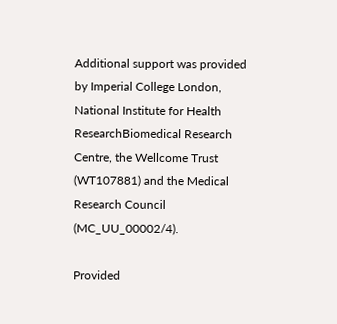Additional support was provided by Imperial College London, National Institute for Health ResearchBiomedical Research Centre, the Wellcome Trust (WT107881) and the Medical Research Council (MC_UU_00002/4).

Provided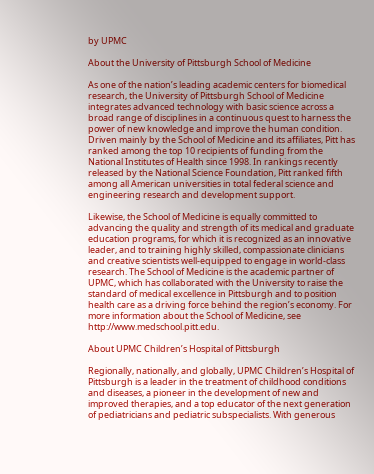by UPMC

About the University of Pittsburgh School of Medicine

As one of the nation’s leading academic centers for biomedical research, the University of Pittsburgh School of Medicine integrates advanced technology with basic science across a broad range of disciplines in a continuous quest to harness the power of new knowledge and improve the human condition. Driven mainly by the School of Medicine and its affiliates, Pitt has ranked among the top 10 recipients of funding from the National Institutes of Health since 1998. In rankings recently released by the National Science Foundation, Pitt ranked fifth among all American universities in total federal science and engineering research and development support.

Likewise, the School of Medicine is equally committed to advancing the quality and strength of its medical and graduate education programs, for which it is recognized as an innovative leader, and to training highly skilled, compassionate clinicians and creative scientists well-equipped to engage in world-class research. The School of Medicine is the academic partner of UPMC, which has collaborated with the University to raise the standard of medical excellence in Pittsburgh and to position health care as a driving force behind the region’s economy. For more information about the School of Medicine, see http://www.medschool.pitt.edu.

About UPMC Children’s Hospital of Pittsburgh

Regionally, nationally, and globally, UPMC Children’s Hospital of Pittsburgh is a leader in the treatment of childhood conditions and diseases, a pioneer in the development of new and improved therapies, and a top educator of the next generation of pediatricians and pediatric subspecialists. With generous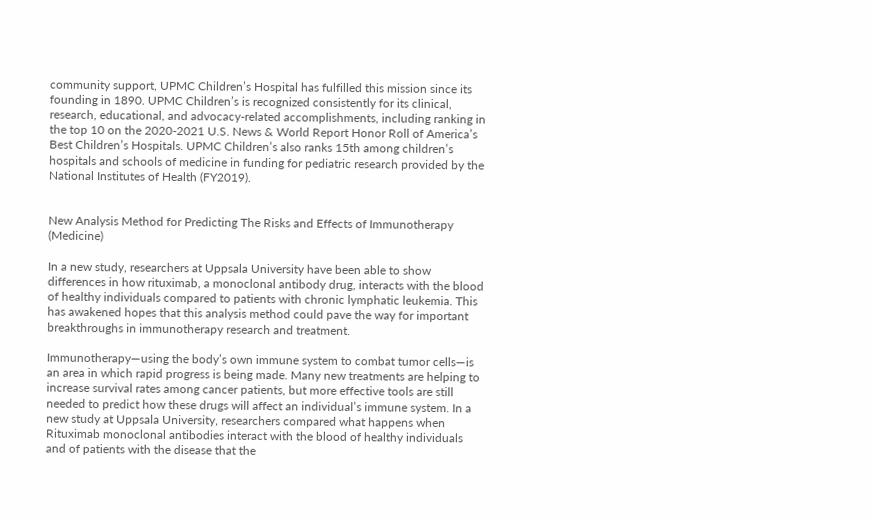community support, UPMC Children’s Hospital has fulfilled this mission since its founding in 1890. UPMC Children’s is recognized consistently for its clinical, research, educational, and advocacy-related accomplishments, including ranking in the top 10 on the 2020-2021 U.S. News & World Report Honor Roll of America’s Best Children’s Hospitals. UPMC Children’s also ranks 15th among children’s hospitals and schools of medicine in funding for pediatric research provided by the National Institutes of Health (FY2019).


New Analysis Method for Predicting The Risks and Effects of Immunotherapy (Medicine)

In a new study, researchers at Uppsala University have been able to show differences in how rituximab, a monoclonal antibody drug, interacts with the blood of healthy individuals compared to patients with chronic lymphatic leukemia. This has awakened hopes that this analysis method could pave the way for important breakthroughs in immunotherapy research and treatment.

Immunotherapy—using the body’s own immune system to combat tumor cells—is an area in which rapid progress is being made. Many new treatments are helping to increase survival rates among cancer patients, but more effective tools are still needed to predict how these drugs will affect an individual’s immune system. In a new study at Uppsala University, researchers compared what happens when Rituximab monoclonal antibodies interact with the blood of healthy individuals and of patients with the disease that the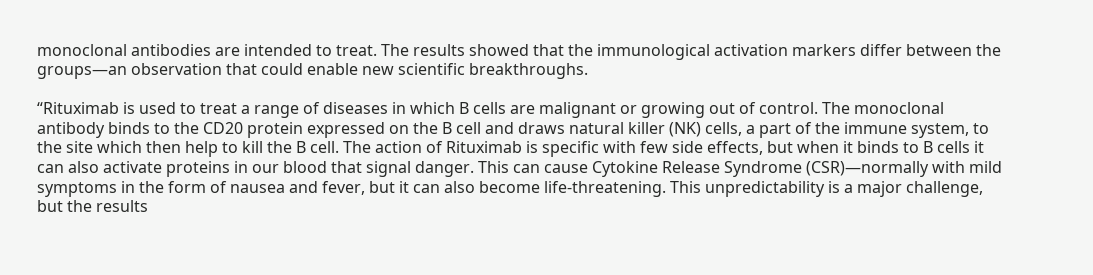monoclonal antibodies are intended to treat. The results showed that the immunological activation markers differ between the groups—an observation that could enable new scientific breakthroughs.

“Rituximab is used to treat a range of diseases in which B cells are malignant or growing out of control. The monoclonal antibody binds to the CD20 protein expressed on the B cell and draws natural killer (NK) cells, a part of the immune system, to the site which then help to kill the B cell. The action of Rituximab is specific with few side effects, but when it binds to B cells it can also activate proteins in our blood that signal danger. This can cause Cytokine Release Syndrome (CSR)—normally with mild symptoms in the form of nausea and fever, but it can also become life-threatening. This unpredictability is a major challenge, but the results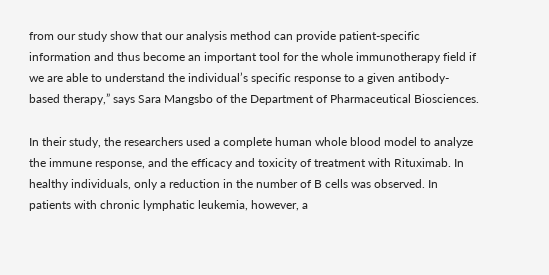from our study show that our analysis method can provide patient-specific information and thus become an important tool for the whole immunotherapy field if we are able to understand the individual’s specific response to a given antibody-based therapy,” says Sara Mangsbo of the Department of Pharmaceutical Biosciences.

In their study, the researchers used a complete human whole blood model to analyze the immune response, and the efficacy and toxicity of treatment with Rituximab. In healthy individuals, only a reduction in the number of B cells was observed. In patients with chronic lymphatic leukemia, however, a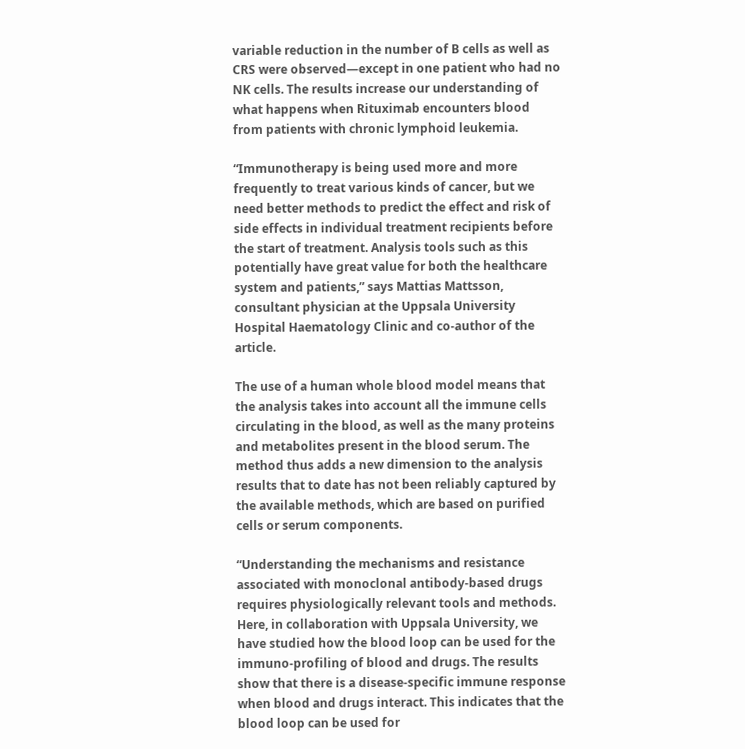variable reduction in the number of B cells as well as CRS were observed—except in one patient who had no NK cells. The results increase our understanding of what happens when Rituximab encounters blood from patients with chronic lymphoid leukemia.

“Immunotherapy is being used more and more frequently to treat various kinds of cancer, but we need better methods to predict the effect and risk of side effects in individual treatment recipients before the start of treatment. Analysis tools such as this potentially have great value for both the healthcare system and patients,” says Mattias Mattsson, consultant physician at the Uppsala University Hospital Haematology Clinic and co-author of the article.

The use of a human whole blood model means that the analysis takes into account all the immune cells circulating in the blood, as well as the many proteins and metabolites present in the blood serum. The method thus adds a new dimension to the analysis results that to date has not been reliably captured by the available methods, which are based on purified cells or serum components.

“Understanding the mechanisms and resistance associated with monoclonal antibody-based drugs requires physiologically relevant tools and methods. Here, in collaboration with Uppsala University, we have studied how the blood loop can be used for the immuno-profiling of blood and drugs. The results show that there is a disease-specific immune response when blood and drugs interact. This indicates that the blood loop can be used for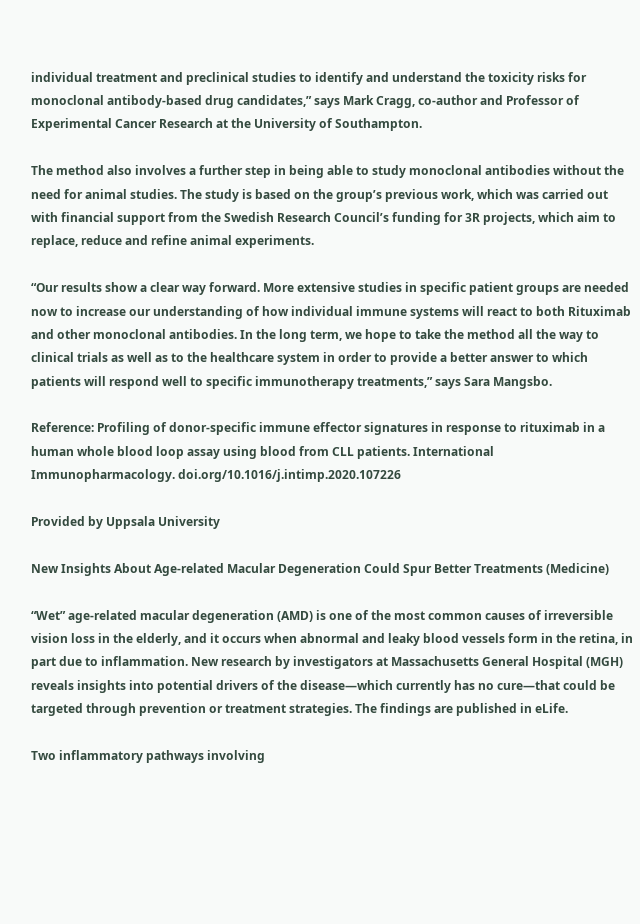individual treatment and preclinical studies to identify and understand the toxicity risks for monoclonal antibody-based drug candidates,” says Mark Cragg, co-author and Professor of Experimental Cancer Research at the University of Southampton.

The method also involves a further step in being able to study monoclonal antibodies without the need for animal studies. The study is based on the group’s previous work, which was carried out with financial support from the Swedish Research Council’s funding for 3R projects, which aim to replace, reduce and refine animal experiments.

“Our results show a clear way forward. More extensive studies in specific patient groups are needed now to increase our understanding of how individual immune systems will react to both Rituximab and other monoclonal antibodies. In the long term, we hope to take the method all the way to clinical trials as well as to the healthcare system in order to provide a better answer to which patients will respond well to specific immunotherapy treatments,” says Sara Mangsbo.

Reference: Profiling of donor-specific immune effector signatures in response to rituximab in a human whole blood loop assay using blood from CLL patients. International Immunopharmacology. doi.org/10.1016/j.intimp.2020.107226

Provided by Uppsala University

New Insights About Age-related Macular Degeneration Could Spur Better Treatments (Medicine)

“Wet” age-related macular degeneration (AMD) is one of the most common causes of irreversible vision loss in the elderly, and it occurs when abnormal and leaky blood vessels form in the retina, in part due to inflammation. New research by investigators at Massachusetts General Hospital (MGH) reveals insights into potential drivers of the disease—which currently has no cure—that could be targeted through prevention or treatment strategies. The findings are published in eLife.

Two inflammatory pathways involving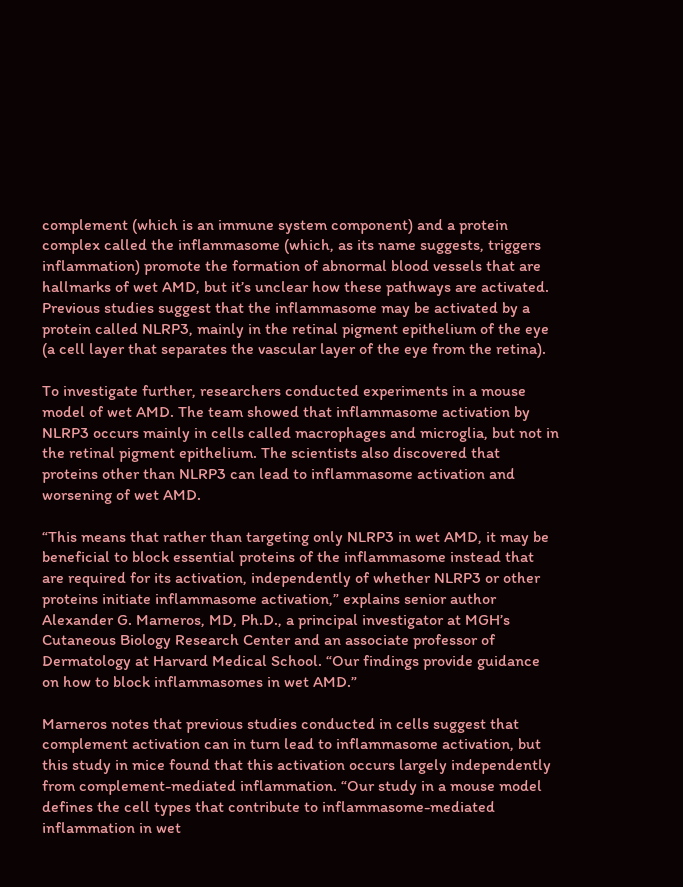complement (which is an immune system component) and a protein complex called the inflammasome (which, as its name suggests, triggers inflammation) promote the formation of abnormal blood vessels that are hallmarks of wet AMD, but it’s unclear how these pathways are activated. Previous studies suggest that the inflammasome may be activated by a protein called NLRP3, mainly in the retinal pigment epithelium of the eye (a cell layer that separates the vascular layer of the eye from the retina).

To investigate further, researchers conducted experiments in a mouse model of wet AMD. The team showed that inflammasome activation by NLRP3 occurs mainly in cells called macrophages and microglia, but not in the retinal pigment epithelium. The scientists also discovered that proteins other than NLRP3 can lead to inflammasome activation and worsening of wet AMD.

“This means that rather than targeting only NLRP3 in wet AMD, it may be beneficial to block essential proteins of the inflammasome instead that are required for its activation, independently of whether NLRP3 or other proteins initiate inflammasome activation,” explains senior author Alexander G. Marneros, MD, Ph.D., a principal investigator at MGH’s Cutaneous Biology Research Center and an associate professor of Dermatology at Harvard Medical School. “Our findings provide guidance on how to block inflammasomes in wet AMD.”

Marneros notes that previous studies conducted in cells suggest that complement activation can in turn lead to inflammasome activation, but this study in mice found that this activation occurs largely independently from complement-mediated inflammation. “Our study in a mouse model defines the cell types that contribute to inflammasome-mediated inflammation in wet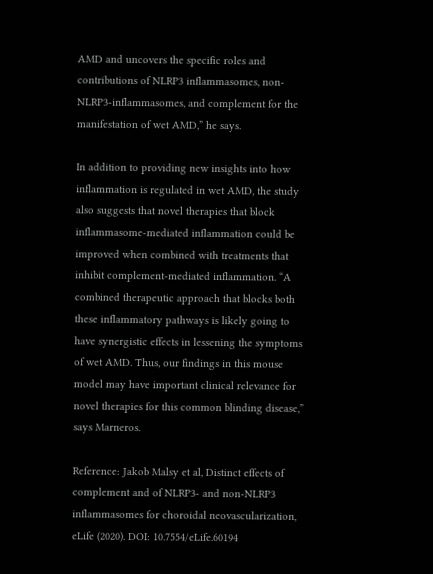AMD and uncovers the specific roles and contributions of NLRP3 inflammasomes, non-NLRP3-inflammasomes, and complement for the manifestation of wet AMD,” he says.

In addition to providing new insights into how inflammation is regulated in wet AMD, the study also suggests that novel therapies that block inflammasome-mediated inflammation could be improved when combined with treatments that inhibit complement-mediated inflammation. “A combined therapeutic approach that blocks both these inflammatory pathways is likely going to have synergistic effects in lessening the symptoms of wet AMD. Thus, our findings in this mouse model may have important clinical relevance for novel therapies for this common blinding disease,” says Marneros.

Reference: Jakob Malsy et al, Distinct effects of complement and of NLRP3- and non-NLRP3 inflammasomes for choroidal neovascularization, eLife (2020). DOI: 10.7554/eLife.60194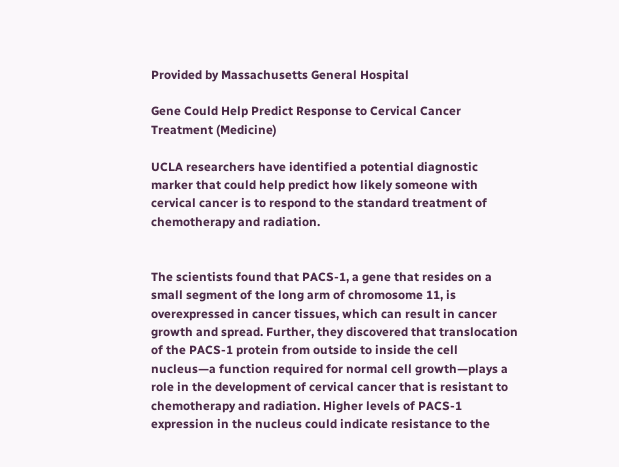Provided by Massachusetts General Hospital

Gene Could Help Predict Response to Cervical Cancer Treatment (Medicine)

UCLA researchers have identified a potential diagnostic marker that could help predict how likely someone with cervical cancer is to respond to the standard treatment of chemotherapy and radiation.


The scientists found that PACS-1, a gene that resides on a small segment of the long arm of chromosome 11, is overexpressed in cancer tissues, which can result in cancer growth and spread. Further, they discovered that translocation of the PACS-1 protein from outside to inside the cell nucleus—a function required for normal cell growth—plays a role in the development of cervical cancer that is resistant to chemotherapy and radiation. Higher levels of PACS-1 expression in the nucleus could indicate resistance to the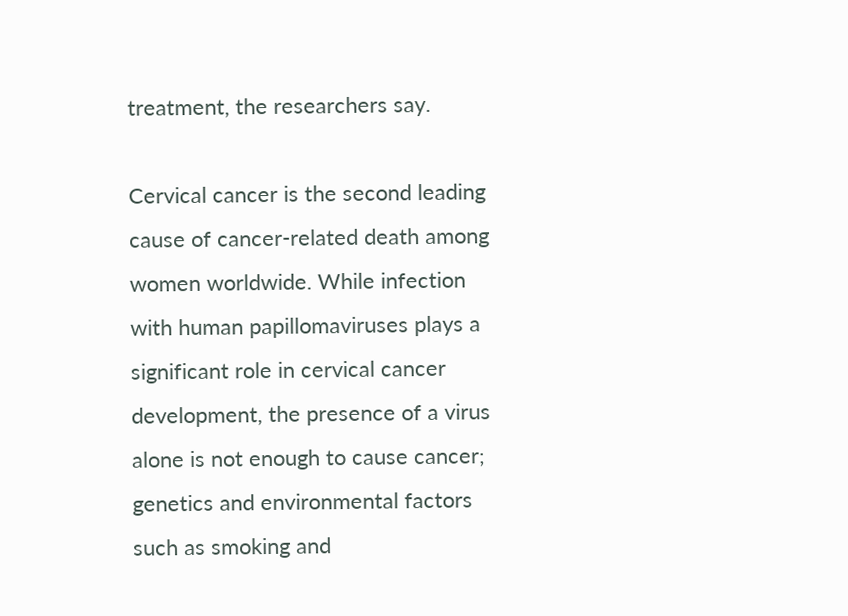treatment, the researchers say.

Cervical cancer is the second leading cause of cancer-related death among women worldwide. While infection with human papillomaviruses plays a significant role in cervical cancer development, the presence of a virus alone is not enough to cause cancer; genetics and environmental factors such as smoking and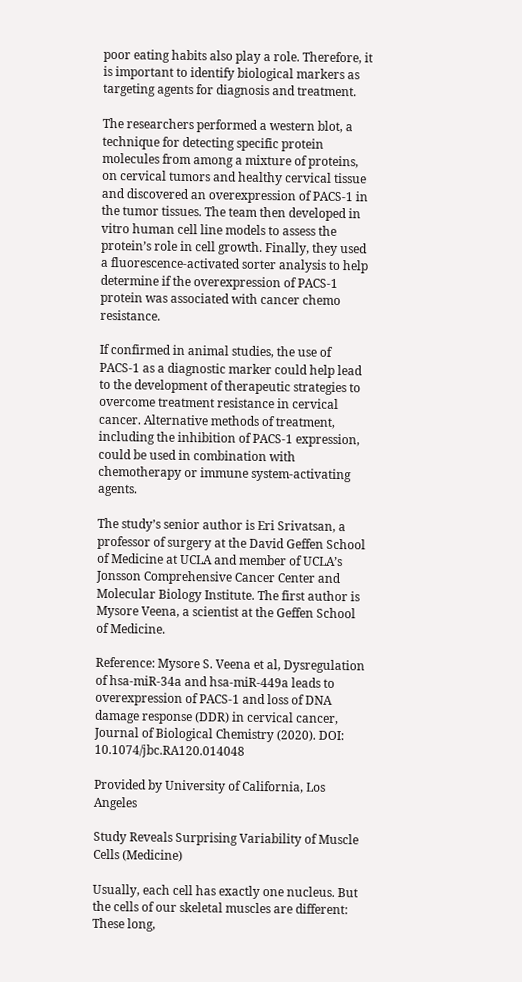poor eating habits also play a role. Therefore, it is important to identify biological markers as targeting agents for diagnosis and treatment.

The researchers performed a western blot, a technique for detecting specific protein molecules from among a mixture of proteins, on cervical tumors and healthy cervical tissue and discovered an overexpression of PACS-1 in the tumor tissues. The team then developed in vitro human cell line models to assess the protein’s role in cell growth. Finally, they used a fluorescence-activated sorter analysis to help determine if the overexpression of PACS-1 protein was associated with cancer chemo resistance.

If confirmed in animal studies, the use of PACS-1 as a diagnostic marker could help lead to the development of therapeutic strategies to overcome treatment resistance in cervical cancer. Alternative methods of treatment, including the inhibition of PACS-1 expression, could be used in combination with chemotherapy or immune system-activating agents.

The study’s senior author is Eri Srivatsan, a professor of surgery at the David Geffen School of Medicine at UCLA and member of UCLA’s Jonsson Comprehensive Cancer Center and Molecular Biology Institute. The first author is Mysore Veena, a scientist at the Geffen School of Medicine.

Reference: Mysore S. Veena et al, Dysregulation of hsa-miR-34a and hsa-miR-449a leads to overexpression of PACS-1 and loss of DNA damage response (DDR) in cervical cancer, Journal of Biological Chemistry (2020). DOI: 10.1074/jbc.RA120.014048

Provided by University of California, Los Angeles

Study Reveals Surprising Variability of Muscle Cells (Medicine)

Usually, each cell has exactly one nucleus. But the cells of our skeletal muscles are different: These long,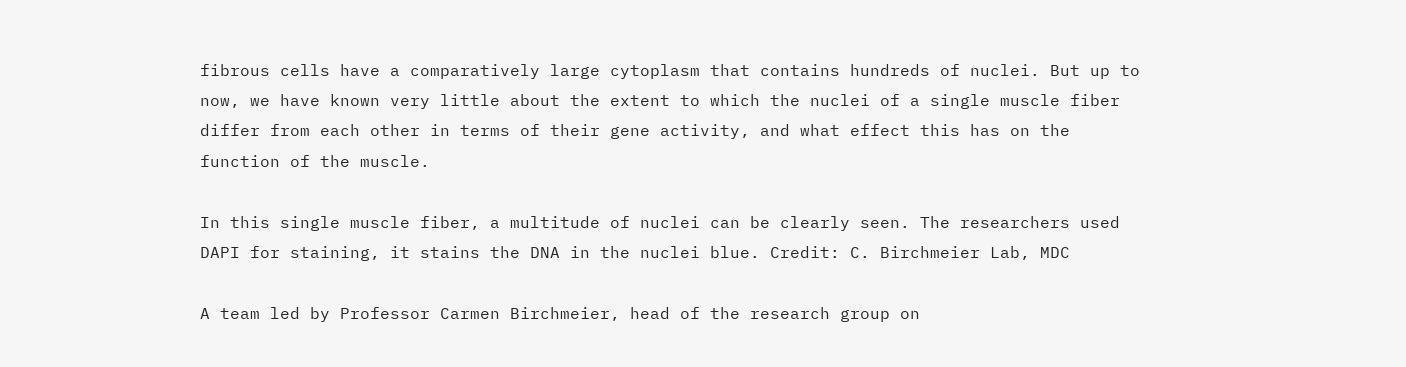fibrous cells have a comparatively large cytoplasm that contains hundreds of nuclei. But up to now, we have known very little about the extent to which the nuclei of a single muscle fiber differ from each other in terms of their gene activity, and what effect this has on the function of the muscle.

In this single muscle fiber, a multitude of nuclei can be clearly seen. The researchers used DAPI for staining, it stains the DNA in the nuclei blue. Credit: C. Birchmeier Lab, MDC

A team led by Professor Carmen Birchmeier, head of the research group on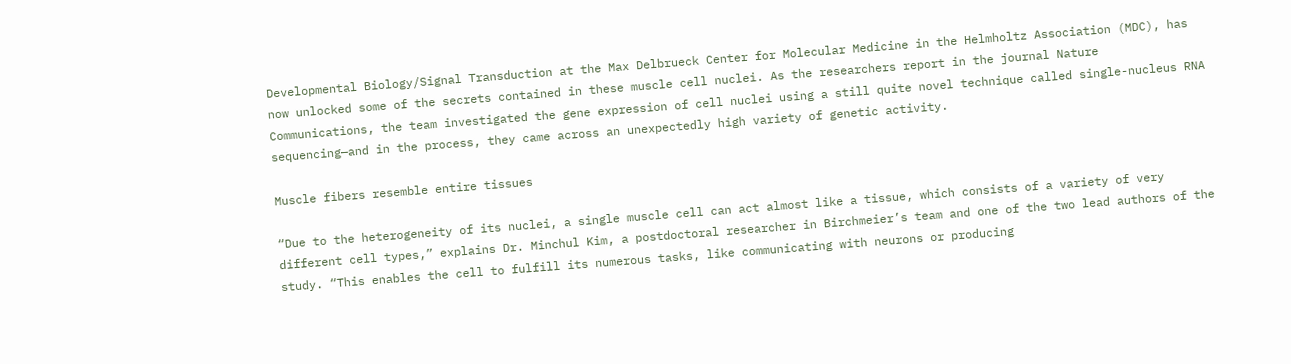Developmental Biology/Signal Transduction at the Max Delbrueck Center for Molecular Medicine in the Helmholtz Association (MDC), has now unlocked some of the secrets contained in these muscle cell nuclei. As the researchers report in the journal Nature Communications, the team investigated the gene expression of cell nuclei using a still quite novel technique called single-nucleus RNA sequencing—and in the process, they came across an unexpectedly high variety of genetic activity.

Muscle fibers resemble entire tissues

“Due to the heterogeneity of its nuclei, a single muscle cell can act almost like a tissue, which consists of a variety of very different cell types,” explains Dr. Minchul Kim, a postdoctoral researcher in Birchmeier’s team and one of the two lead authors of the study. “This enables the cell to fulfill its numerous tasks, like communicating with neurons or producing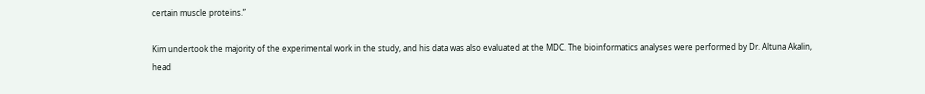certain muscle proteins.”

Kim undertook the majority of the experimental work in the study, and his data was also evaluated at the MDC. The bioinformatics analyses were performed by Dr. Altuna Akalin, head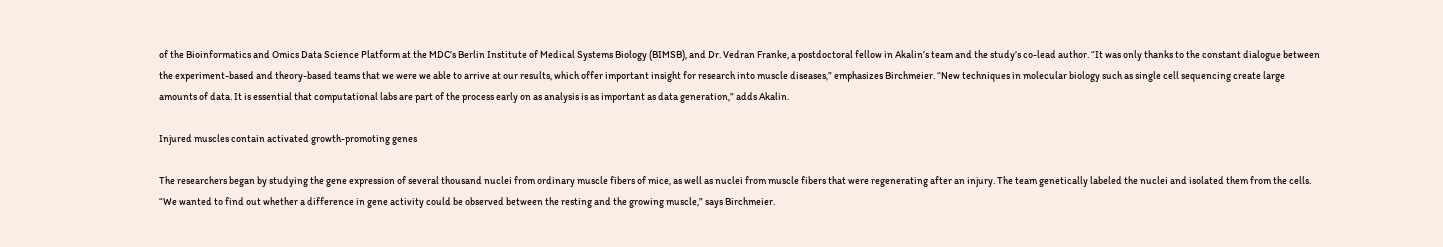of the Bioinformatics and Omics Data Science Platform at the MDC’s Berlin Institute of Medical Systems Biology (BIMSB), and Dr. Vedran Franke, a postdoctoral fellow in Akalin’s team and the study’s co-lead author. “It was only thanks to the constant dialogue between the experiment-based and theory-based teams that we were we able to arrive at our results, which offer important insight for research into muscle diseases,” emphasizes Birchmeier. “New techniques in molecular biology such as single cell sequencing create large amounts of data. It is essential that computational labs are part of the process early on as analysis is as important as data generation,” adds Akalin.

Injured muscles contain activated growth-promoting genes

The researchers began by studying the gene expression of several thousand nuclei from ordinary muscle fibers of mice, as well as nuclei from muscle fibers that were regenerating after an injury. The team genetically labeled the nuclei and isolated them from the cells. “We wanted to find out whether a difference in gene activity could be observed between the resting and the growing muscle,” says Birchmeier.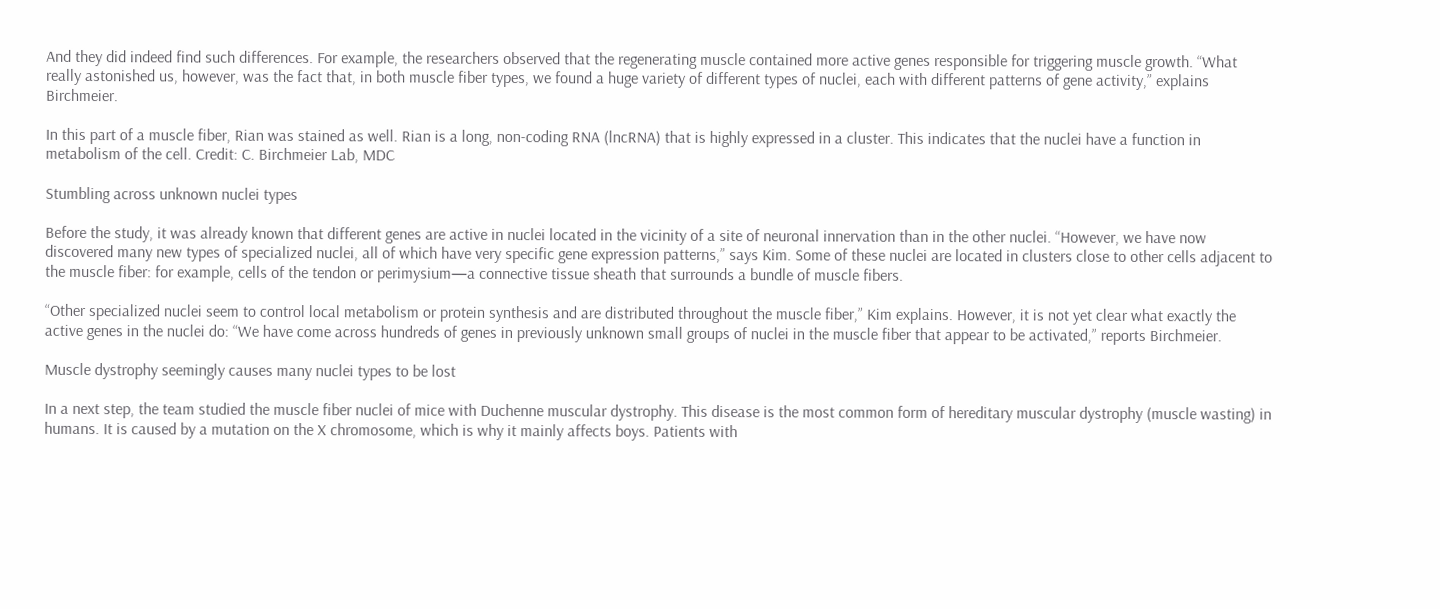And they did indeed find such differences. For example, the researchers observed that the regenerating muscle contained more active genes responsible for triggering muscle growth. “What really astonished us, however, was the fact that, in both muscle fiber types, we found a huge variety of different types of nuclei, each with different patterns of gene activity,” explains Birchmeier.

In this part of a muscle fiber, Rian was stained as well. Rian is a long, non-coding RNA (lncRNA) that is highly expressed in a cluster. This indicates that the nuclei have a function in metabolism of the cell. Credit: C. Birchmeier Lab, MDC

Stumbling across unknown nuclei types

Before the study, it was already known that different genes are active in nuclei located in the vicinity of a site of neuronal innervation than in the other nuclei. “However, we have now discovered many new types of specialized nuclei, all of which have very specific gene expression patterns,” says Kim. Some of these nuclei are located in clusters close to other cells adjacent to the muscle fiber: for example, cells of the tendon or perimysium—a connective tissue sheath that surrounds a bundle of muscle fibers.

“Other specialized nuclei seem to control local metabolism or protein synthesis and are distributed throughout the muscle fiber,” Kim explains. However, it is not yet clear what exactly the active genes in the nuclei do: “We have come across hundreds of genes in previously unknown small groups of nuclei in the muscle fiber that appear to be activated,” reports Birchmeier.

Muscle dystrophy seemingly causes many nuclei types to be lost

In a next step, the team studied the muscle fiber nuclei of mice with Duchenne muscular dystrophy. This disease is the most common form of hereditary muscular dystrophy (muscle wasting) in humans. It is caused by a mutation on the X chromosome, which is why it mainly affects boys. Patients with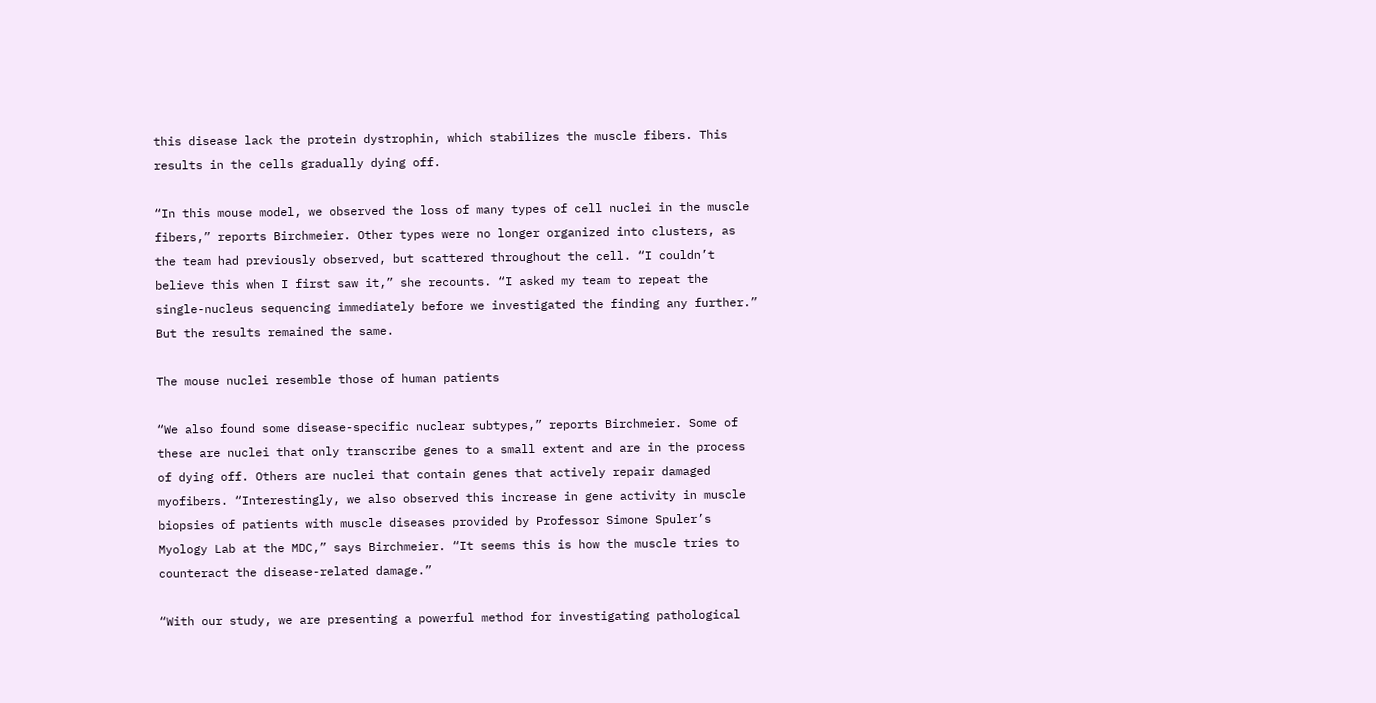this disease lack the protein dystrophin, which stabilizes the muscle fibers. This results in the cells gradually dying off.

“In this mouse model, we observed the loss of many types of cell nuclei in the muscle fibers,” reports Birchmeier. Other types were no longer organized into clusters, as the team had previously observed, but scattered throughout the cell. “I couldn’t believe this when I first saw it,” she recounts. “I asked my team to repeat the single-nucleus sequencing immediately before we investigated the finding any further.” But the results remained the same.

The mouse nuclei resemble those of human patients

“We also found some disease-specific nuclear subtypes,” reports Birchmeier. Some of these are nuclei that only transcribe genes to a small extent and are in the process of dying off. Others are nuclei that contain genes that actively repair damaged myofibers. “Interestingly, we also observed this increase in gene activity in muscle biopsies of patients with muscle diseases provided by Professor Simone Spuler’s Myology Lab at the MDC,” says Birchmeier. “It seems this is how the muscle tries to counteract the disease-related damage.”

“With our study, we are presenting a powerful method for investigating pathological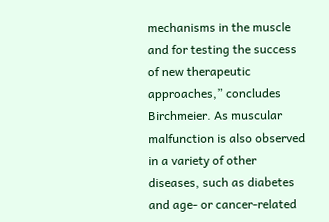mechanisms in the muscle and for testing the success of new therapeutic approaches,” concludes Birchmeier. As muscular malfunction is also observed in a variety of other diseases, such as diabetes and age- or cancer-related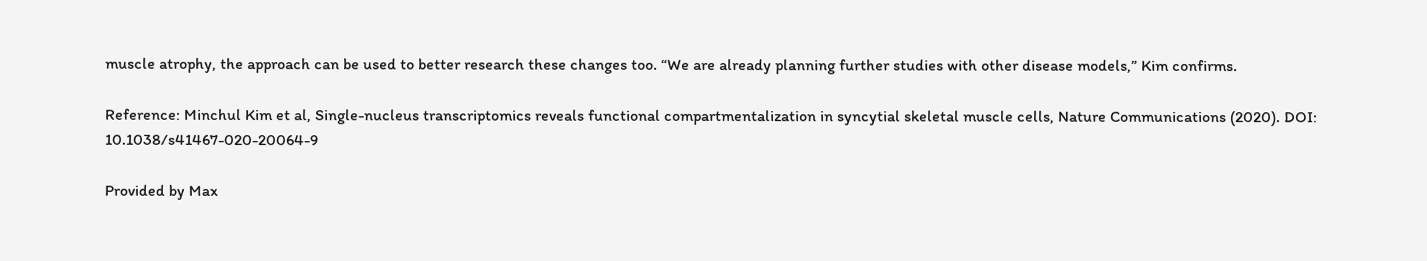muscle atrophy, the approach can be used to better research these changes too. “We are already planning further studies with other disease models,” Kim confirms.

Reference: Minchul Kim et al, Single-nucleus transcriptomics reveals functional compartmentalization in syncytial skeletal muscle cells, Nature Communications (2020). DOI: 10.1038/s41467-020-20064-9

Provided by Max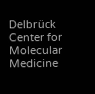Delbrück Center for Molecular Medicine